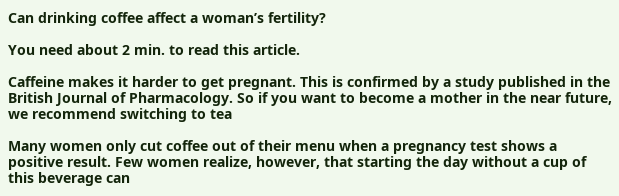Can drinking coffee affect a woman’s fertility?

You need about 2 min. to read this article.

Caffeine makes it harder to get pregnant. This is confirmed by a study published in the British Journal of Pharmacology. So if you want to become a mother in the near future, we recommend switching to tea

Many women only cut coffee out of their menu when a pregnancy test shows a positive result. Few women realize, however, that starting the day without a cup of this beverage can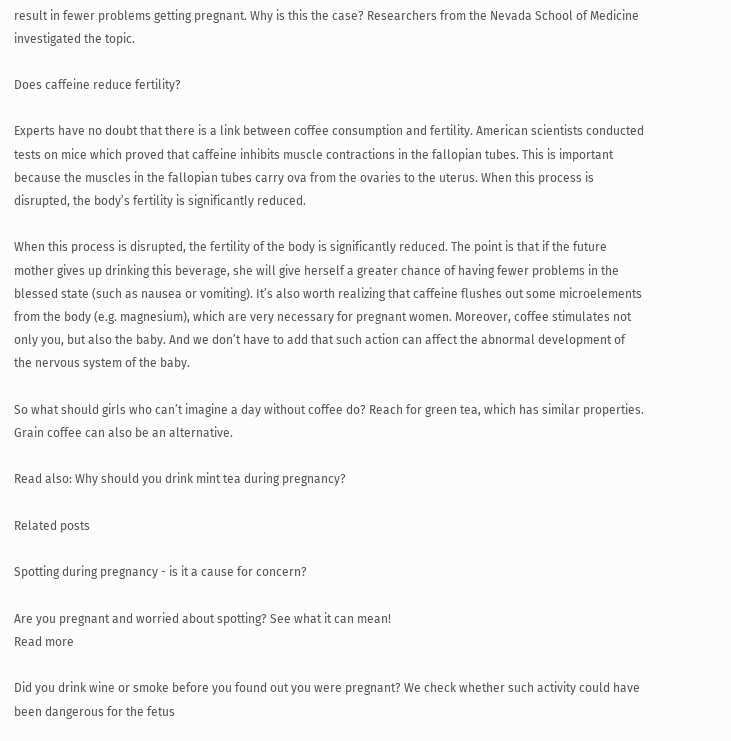result in fewer problems getting pregnant. Why is this the case? Researchers from the Nevada School of Medicine investigated the topic.

Does caffeine reduce fertility?

Experts have no doubt that there is a link between coffee consumption and fertility. American scientists conducted tests on mice which proved that caffeine inhibits muscle contractions in the fallopian tubes. This is important because the muscles in the fallopian tubes carry ova from the ovaries to the uterus. When this process is disrupted, the body’s fertility is significantly reduced.

When this process is disrupted, the fertility of the body is significantly reduced. The point is that if the future mother gives up drinking this beverage, she will give herself a greater chance of having fewer problems in the blessed state (such as nausea or vomiting). It’s also worth realizing that caffeine flushes out some microelements from the body (e.g. magnesium), which are very necessary for pregnant women. Moreover, coffee stimulates not only you, but also the baby. And we don’t have to add that such action can affect the abnormal development of the nervous system of the baby.

So what should girls who can’t imagine a day without coffee do? Reach for green tea, which has similar properties. Grain coffee can also be an alternative.

Read also: Why should you drink mint tea during pregnancy?

Related posts

Spotting during pregnancy - is it a cause for concern?

Are you pregnant and worried about spotting? See what it can mean!
Read more

Did you drink wine or smoke before you found out you were pregnant? We check whether such activity could have been dangerous for the fetus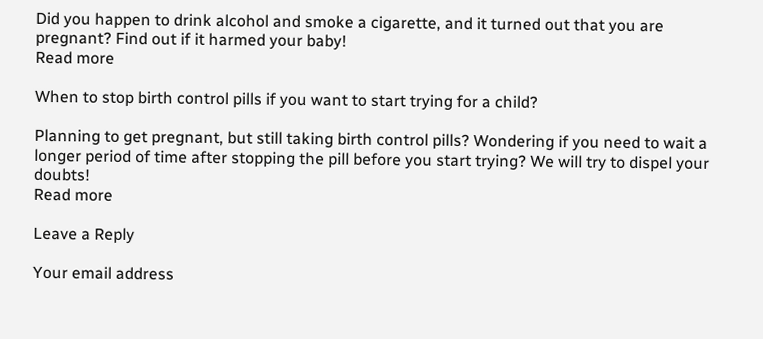Did you happen to drink alcohol and smoke a cigarette, and it turned out that you are pregnant? Find out if it harmed your baby!
Read more

When to stop birth control pills if you want to start trying for a child?

Planning to get pregnant, but still taking birth control pills? Wondering if you need to wait a longer period of time after stopping the pill before you start trying? We will try to dispel your doubts!
Read more

Leave a Reply

Your email address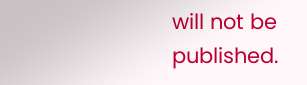will not be published.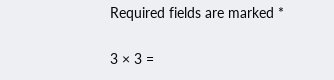Required fields are marked *

3 × 3 =